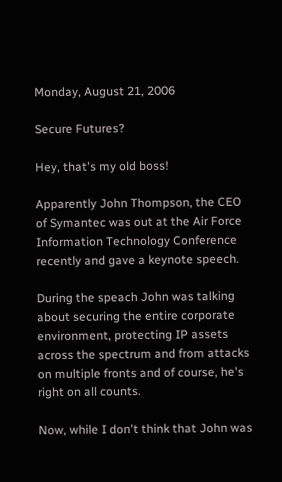Monday, August 21, 2006

Secure Futures?

Hey, that's my old boss!

Apparently John Thompson, the CEO of Symantec was out at the Air Force Information Technology Conference recently and gave a keynote speech.

During the speach John was talking about securing the entire corporate environment, protecting IP assets across the spectrum and from attacks on multiple fronts and of course, he's right on all counts.

Now, while I don't think that John was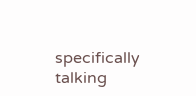specifically talking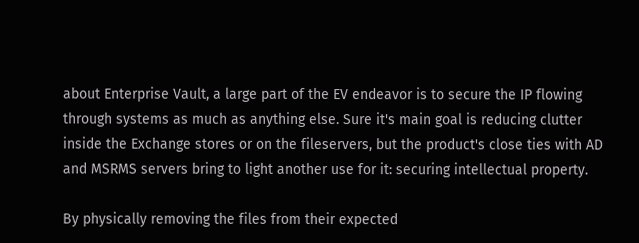about Enterprise Vault, a large part of the EV endeavor is to secure the IP flowing through systems as much as anything else. Sure it's main goal is reducing clutter inside the Exchange stores or on the fileservers, but the product's close ties with AD and MSRMS servers bring to light another use for it: securing intellectual property.

By physically removing the files from their expected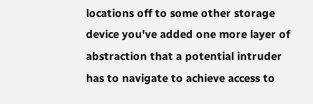locations off to some other storage device you've added one more layer of abstraction that a potential intruder has to navigate to achieve access to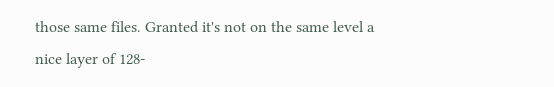those same files. Granted it's not on the same level a nice layer of 128-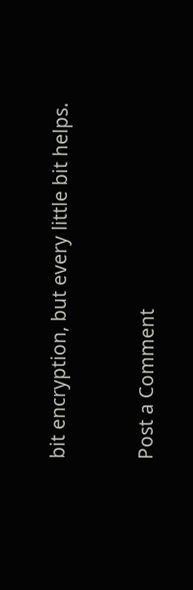bit encryption, but every little bit helps.


Post a Comment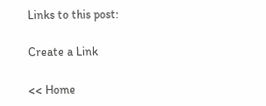Links to this post:

Create a Link

<< Home